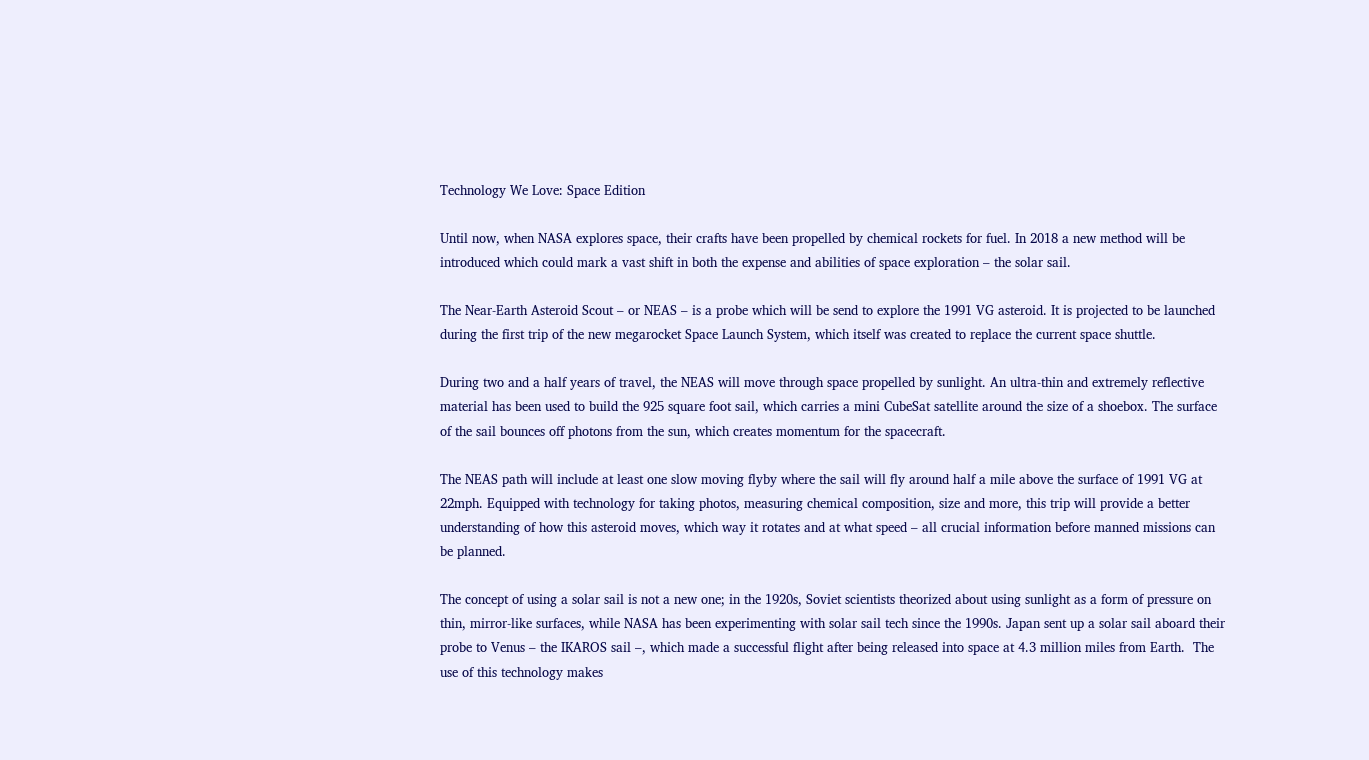Technology We Love: Space Edition

Until now, when NASA explores space, their crafts have been propelled by chemical rockets for fuel. In 2018 a new method will be introduced which could mark a vast shift in both the expense and abilities of space exploration – the solar sail.

The Near-Earth Asteroid Scout – or NEAS – is a probe which will be send to explore the 1991 VG asteroid. It is projected to be launched during the first trip of the new megarocket Space Launch System, which itself was created to replace the current space shuttle.

During two and a half years of travel, the NEAS will move through space propelled by sunlight. An ultra-thin and extremely reflective material has been used to build the 925 square foot sail, which carries a mini CubeSat satellite around the size of a shoebox. The surface of the sail bounces off photons from the sun, which creates momentum for the spacecraft.

The NEAS path will include at least one slow moving flyby where the sail will fly around half a mile above the surface of 1991 VG at 22mph. Equipped with technology for taking photos, measuring chemical composition, size and more, this trip will provide a better understanding of how this asteroid moves, which way it rotates and at what speed – all crucial information before manned missions can be planned.

The concept of using a solar sail is not a new one; in the 1920s, Soviet scientists theorized about using sunlight as a form of pressure on thin, mirror-like surfaces, while NASA has been experimenting with solar sail tech since the 1990s. Japan sent up a solar sail aboard their probe to Venus – the IKAROS sail –, which made a successful flight after being released into space at 4.3 million miles from Earth.  The use of this technology makes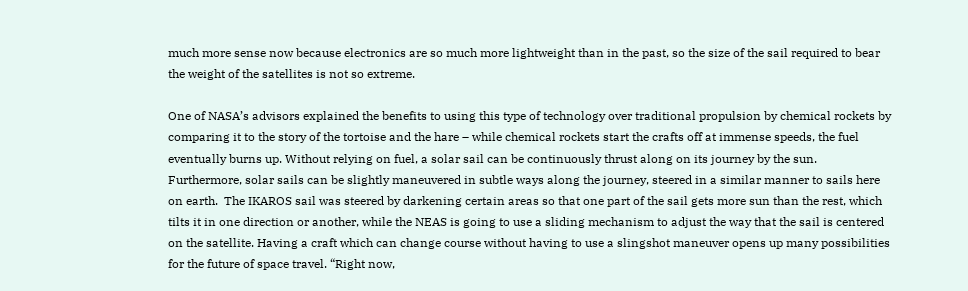much more sense now because electronics are so much more lightweight than in the past, so the size of the sail required to bear the weight of the satellites is not so extreme.

One of NASA’s advisors explained the benefits to using this type of technology over traditional propulsion by chemical rockets by comparing it to the story of the tortoise and the hare – while chemical rockets start the crafts off at immense speeds, the fuel eventually burns up. Without relying on fuel, a solar sail can be continuously thrust along on its journey by the sun. Furthermore, solar sails can be slightly maneuvered in subtle ways along the journey, steered in a similar manner to sails here on earth.  The IKAROS sail was steered by darkening certain areas so that one part of the sail gets more sun than the rest, which tilts it in one direction or another, while the NEAS is going to use a sliding mechanism to adjust the way that the sail is centered on the satellite. Having a craft which can change course without having to use a slingshot maneuver opens up many possibilities for the future of space travel. “Right now,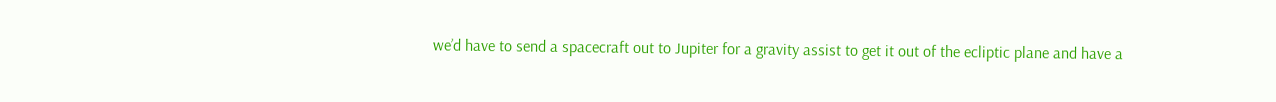we’d have to send a spacecraft out to Jupiter for a gravity assist to get it out of the ecliptic plane and have a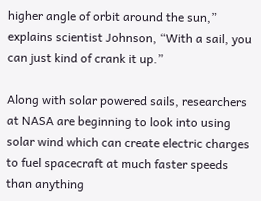higher angle of orbit around the sun,” explains scientist Johnson, “With a sail, you can just kind of crank it up.”

Along with solar powered sails, researchers at NASA are beginning to look into using solar wind which can create electric charges to fuel spacecraft at much faster speeds than anything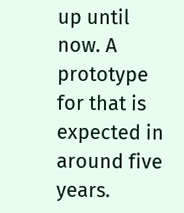up until now. A prototype for that is expected in around five years.